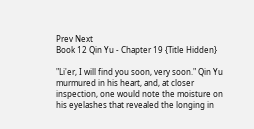Prev Next
Book 12 Qin Yu - Chapter 19 {Title Hidden}

"Li'er, I will find you soon, very soon." Qin Yu murmured in his heart, and, at closer inspection, one would note the moisture on his eyelashes that revealed the longing in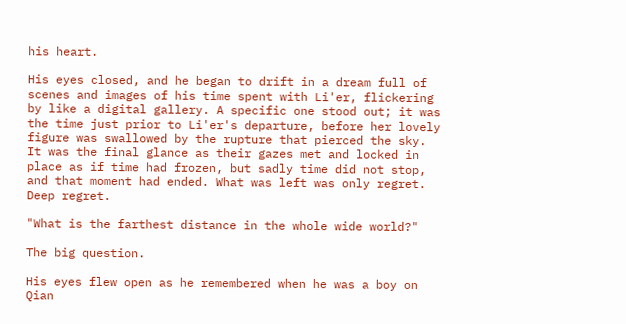his heart.

His eyes closed, and he began to drift in a dream full of scenes and images of his time spent with Li'er, flickering by like a digital gallery. A specific one stood out; it was the time just prior to Li'er's departure, before her lovely figure was swallowed by the rupture that pierced the sky. It was the final glance as their gazes met and locked in place as if time had frozen, but sadly time did not stop, and that moment had ended. What was left was only regret. Deep regret.

"What is the farthest distance in the whole wide world?"

The big question.

His eyes flew open as he remembered when he was a boy on Qian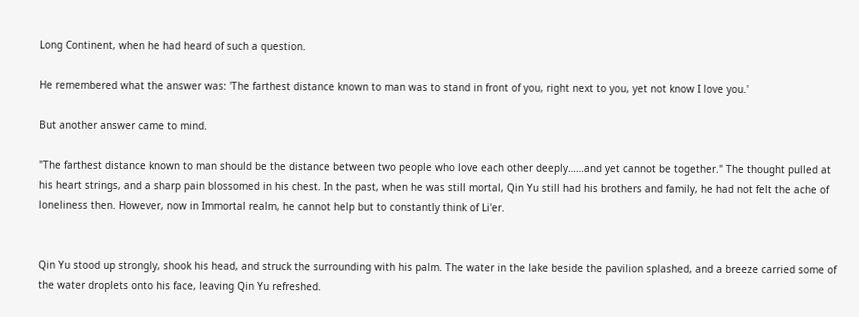Long Continent, when he had heard of such a question.

He remembered what the answer was: 'The farthest distance known to man was to stand in front of you, right next to you, yet not know I love you.'

But another answer came to mind.

"The farthest distance known to man should be the distance between two people who love each other deeply……and yet cannot be together." The thought pulled at his heart strings, and a sharp pain blossomed in his chest. In the past, when he was still mortal, Qin Yu still had his brothers and family, he had not felt the ache of loneliness then. However, now in Immortal realm, he cannot help but to constantly think of Li'er.


Qin Yu stood up strongly, shook his head, and struck the surrounding with his palm. The water in the lake beside the pavilion splashed, and a breeze carried some of the water droplets onto his face, leaving Qin Yu refreshed.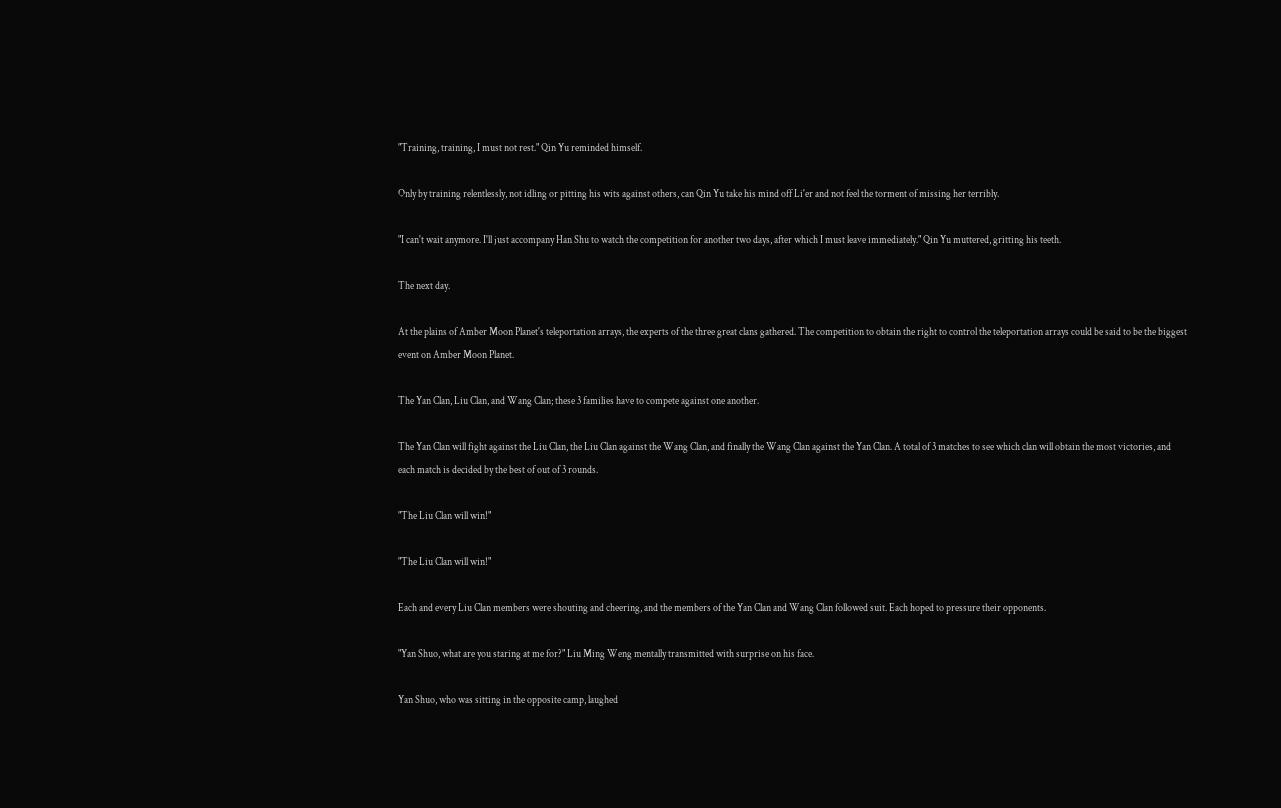"Training, training, I must not rest." Qin Yu reminded himself.

Only by training relentlessly, not idling or pitting his wits against others, can Qin Yu take his mind off Li'er and not feel the torment of missing her terribly.

"I can't wait anymore. I'll just accompany Han Shu to watch the competition for another two days, after which I must leave immediately." Qin Yu muttered, gritting his teeth.

The next day.

At the plains of Amber Moon Planet's teleportation arrays, the experts of the three great clans gathered. The competition to obtain the right to control the teleportation arrays could be said to be the biggest event on Amber Moon Planet.

The Yan Clan, Liu Clan, and Wang Clan; these 3 families have to compete against one another.

The Yan Clan will fight against the Liu Clan, the Liu Clan against the Wang Clan, and finally the Wang Clan against the Yan Clan. A total of 3 matches to see which clan will obtain the most victories, and each match is decided by the best of out of 3 rounds.

"The Liu Clan will win!"

"The Liu Clan will win!"

Each and every Liu Clan members were shouting and cheering, and the members of the Yan Clan and Wang Clan followed suit. Each hoped to pressure their opponents.

"Yan Shuo, what are you staring at me for?" Liu Ming Weng mentally transmitted with surprise on his face.

Yan Shuo, who was sitting in the opposite camp, laughed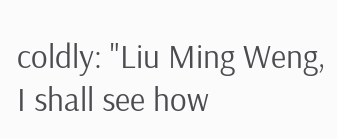coldly: "Liu Ming Weng, I shall see how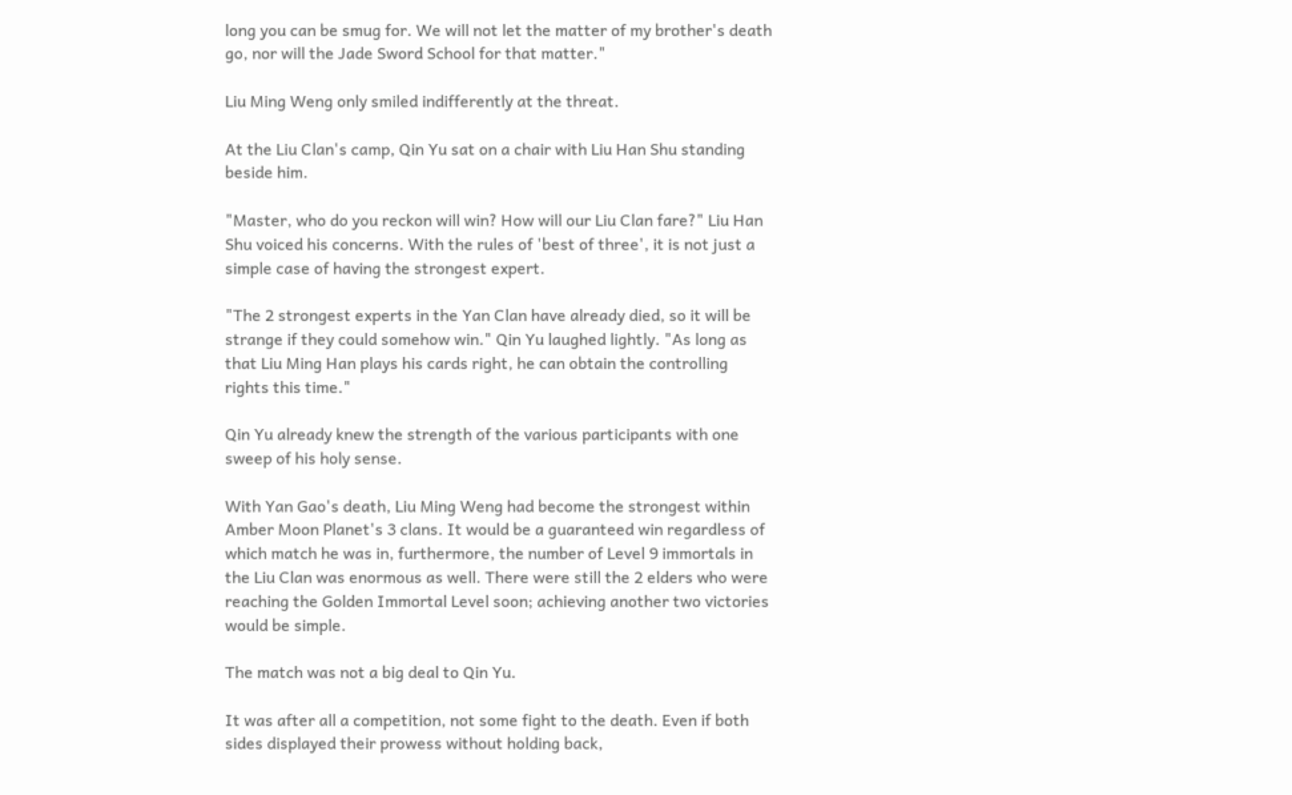long you can be smug for. We will not let the matter of my brother's death go, nor will the Jade Sword School for that matter."

Liu Ming Weng only smiled indifferently at the threat.

At the Liu Clan's camp, Qin Yu sat on a chair with Liu Han Shu standing beside him.

"Master, who do you reckon will win? How will our Liu Clan fare?" Liu Han Shu voiced his concerns. With the rules of 'best of three', it is not just a simple case of having the strongest expert.

"The 2 strongest experts in the Yan Clan have already died, so it will be strange if they could somehow win." Qin Yu laughed lightly. "As long as that Liu Ming Han plays his cards right, he can obtain the controlling rights this time."

Qin Yu already knew the strength of the various participants with one sweep of his holy sense.

With Yan Gao's death, Liu Ming Weng had become the strongest within Amber Moon Planet's 3 clans. It would be a guaranteed win regardless of which match he was in, furthermore, the number of Level 9 immortals in the Liu Clan was enormous as well. There were still the 2 elders who were reaching the Golden Immortal Level soon; achieving another two victories would be simple.

The match was not a big deal to Qin Yu.

It was after all a competition, not some fight to the death. Even if both sides displayed their prowess without holding back,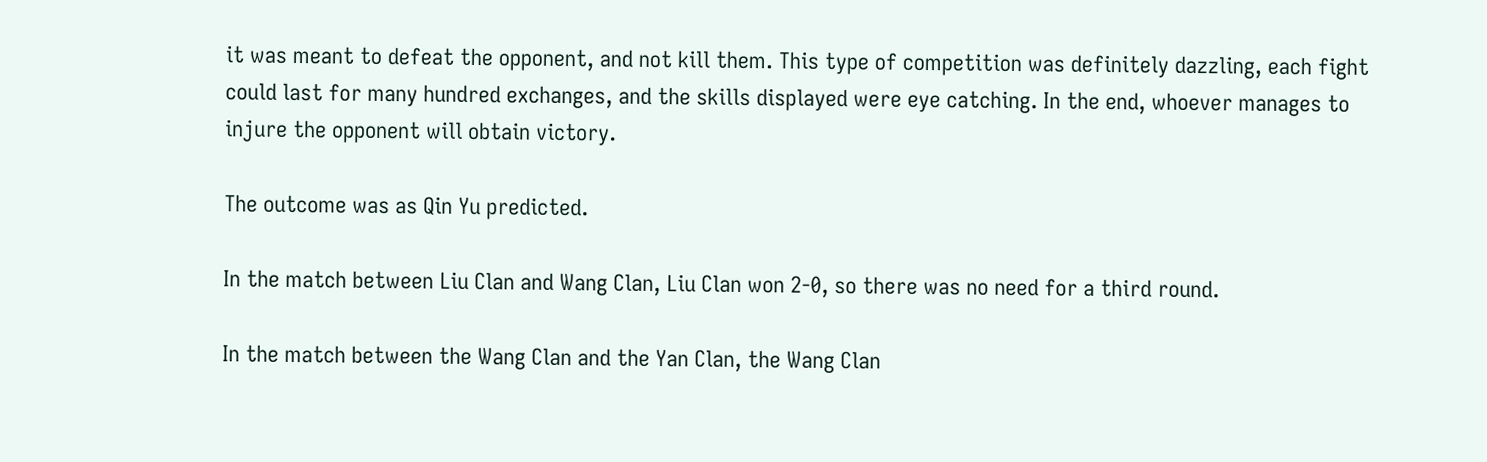it was meant to defeat the opponent, and not kill them. This type of competition was definitely dazzling, each fight could last for many hundred exchanges, and the skills displayed were eye catching. In the end, whoever manages to injure the opponent will obtain victory.

The outcome was as Qin Yu predicted.

In the match between Liu Clan and Wang Clan, Liu Clan won 2-0, so there was no need for a third round.

In the match between the Wang Clan and the Yan Clan, the Wang Clan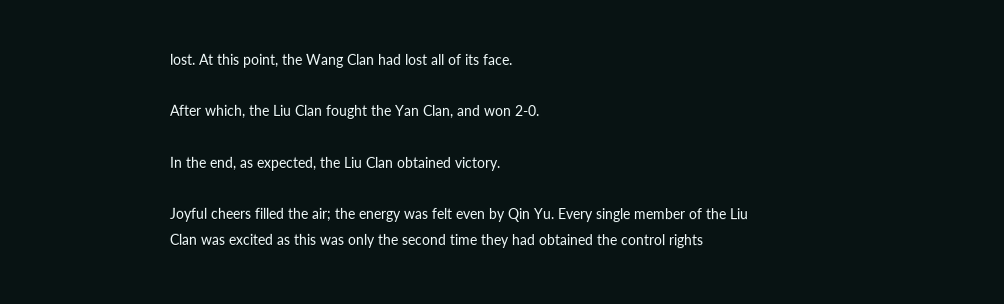lost. At this point, the Wang Clan had lost all of its face.

After which, the Liu Clan fought the Yan Clan, and won 2-0.

In the end, as expected, the Liu Clan obtained victory.

Joyful cheers filled the air; the energy was felt even by Qin Yu. Every single member of the Liu Clan was excited as this was only the second time they had obtained the control rights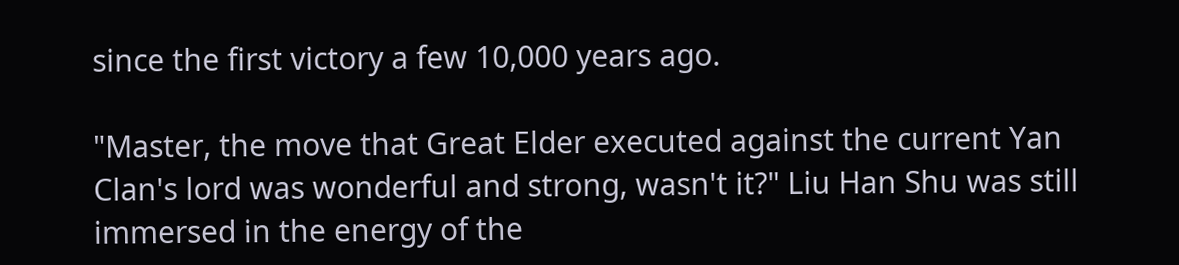since the first victory a few 10,000 years ago.

"Master, the move that Great Elder executed against the current Yan Clan's lord was wonderful and strong, wasn't it?" Liu Han Shu was still immersed in the energy of the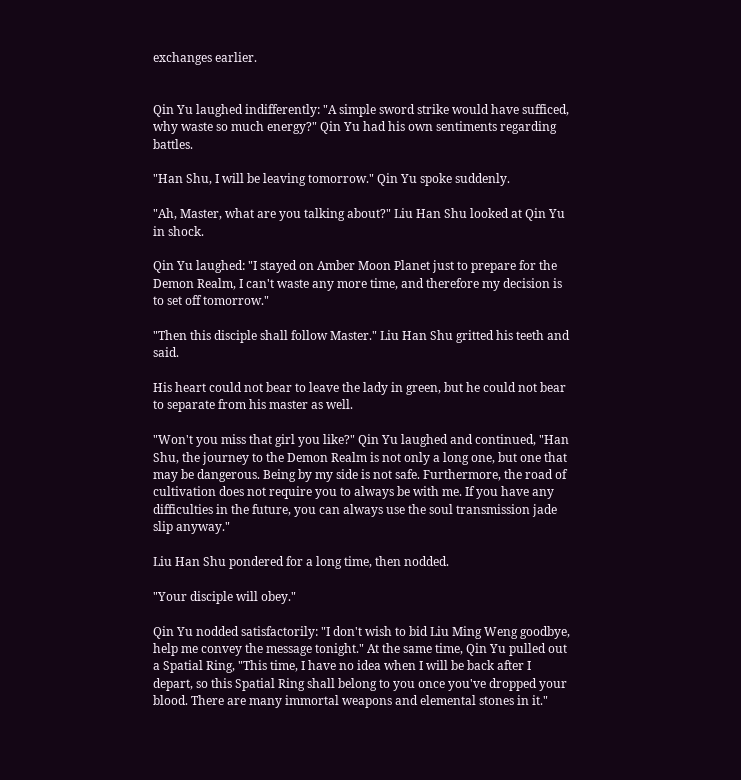exchanges earlier.


Qin Yu laughed indifferently: "A simple sword strike would have sufficed, why waste so much energy?" Qin Yu had his own sentiments regarding battles.

"Han Shu, I will be leaving tomorrow." Qin Yu spoke suddenly.

"Ah, Master, what are you talking about?" Liu Han Shu looked at Qin Yu in shock.

Qin Yu laughed: "I stayed on Amber Moon Planet just to prepare for the Demon Realm, I can't waste any more time, and therefore my decision is to set off tomorrow."

"Then this disciple shall follow Master." Liu Han Shu gritted his teeth and said.

His heart could not bear to leave the lady in green, but he could not bear to separate from his master as well.

"Won't you miss that girl you like?" Qin Yu laughed and continued, "Han Shu, the journey to the Demon Realm is not only a long one, but one that may be dangerous. Being by my side is not safe. Furthermore, the road of cultivation does not require you to always be with me. If you have any difficulties in the future, you can always use the soul transmission jade slip anyway."

Liu Han Shu pondered for a long time, then nodded.

"Your disciple will obey."

Qin Yu nodded satisfactorily: "I don't wish to bid Liu Ming Weng goodbye, help me convey the message tonight." At the same time, Qin Yu pulled out a Spatial Ring, "This time, I have no idea when I will be back after I depart, so this Spatial Ring shall belong to you once you've dropped your blood. There are many immortal weapons and elemental stones in it."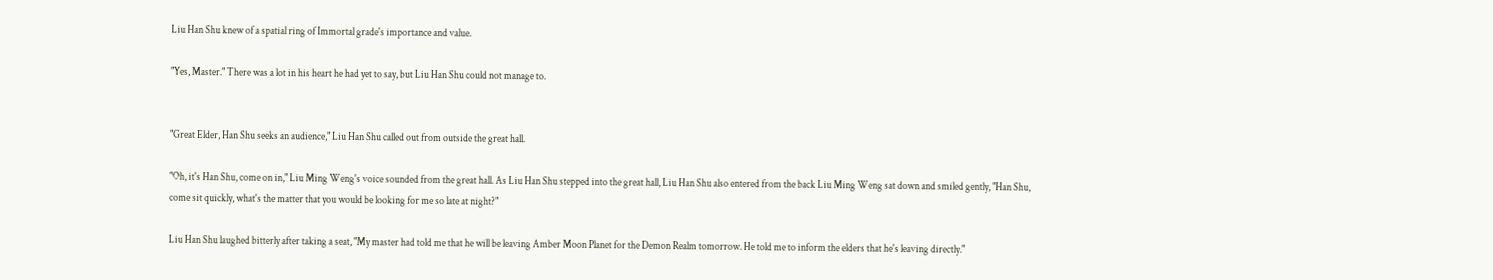Liu Han Shu knew of a spatial ring of Immortal grade's importance and value.

"Yes, Master." There was a lot in his heart he had yet to say, but Liu Han Shu could not manage to.


"Great Elder, Han Shu seeks an audience," Liu Han Shu called out from outside the great hall.

"Oh, it's Han Shu, come on in," Liu Ming Weng's voice sounded from the great hall. As Liu Han Shu stepped into the great hall, Liu Han Shu also entered from the back Liu Ming Weng sat down and smiled gently, "Han Shu, come sit quickly, what's the matter that you would be looking for me so late at night?"

Liu Han Shu laughed bitterly after taking a seat, "My master had told me that he will be leaving Amber Moon Planet for the Demon Realm tomorrow. He told me to inform the elders that he's leaving directly."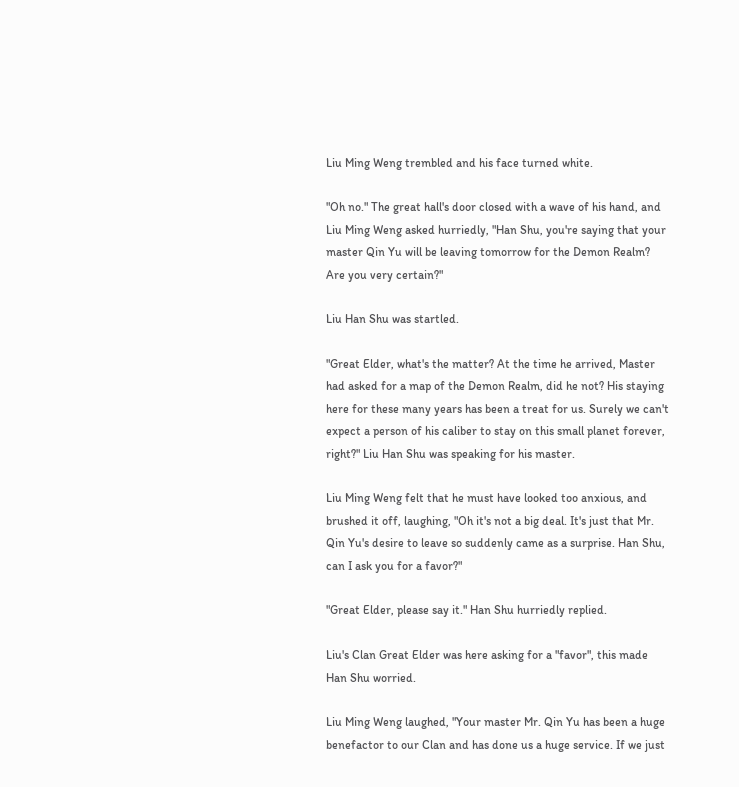Liu Ming Weng trembled and his face turned white.

"Oh no." The great hall's door closed with a wave of his hand, and Liu Ming Weng asked hurriedly, "Han Shu, you're saying that your master Qin Yu will be leaving tomorrow for the Demon Realm? Are you very certain?"

Liu Han Shu was startled.

"Great Elder, what's the matter? At the time he arrived, Master had asked for a map of the Demon Realm, did he not? His staying here for these many years has been a treat for us. Surely we can't expect a person of his caliber to stay on this small planet forever, right?" Liu Han Shu was speaking for his master.

Liu Ming Weng felt that he must have looked too anxious, and brushed it off, laughing, "Oh it's not a big deal. It's just that Mr. Qin Yu's desire to leave so suddenly came as a surprise. Han Shu, can I ask you for a favor?"

"Great Elder, please say it." Han Shu hurriedly replied.

Liu's Clan Great Elder was here asking for a "favor", this made Han Shu worried.

Liu Ming Weng laughed, "Your master Mr. Qin Yu has been a huge benefactor to our Clan and has done us a huge service. If we just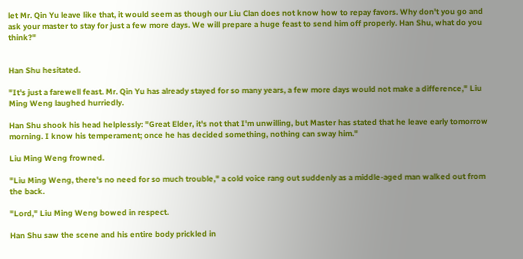let Mr. Qin Yu leave like that, it would seem as though our Liu Clan does not know how to repay favors. Why don't you go and ask your master to stay for just a few more days. We will prepare a huge feast to send him off properly. Han Shu, what do you think?"


Han Shu hesitated.

"It's just a farewell feast. Mr. Qin Yu has already stayed for so many years, a few more days would not make a difference," Liu Ming Weng laughed hurriedly.

Han Shu shook his head helplessly: "Great Elder, it's not that I'm unwilling, but Master has stated that he leave early tomorrow morning. I know his temperament; once he has decided something, nothing can sway him."

Liu Ming Weng frowned.

"Liu Ming Weng, there's no need for so much trouble," a cold voice rang out suddenly as a middle-aged man walked out from the back.

"Lord," Liu Ming Weng bowed in respect.

Han Shu saw the scene and his entire body prickled in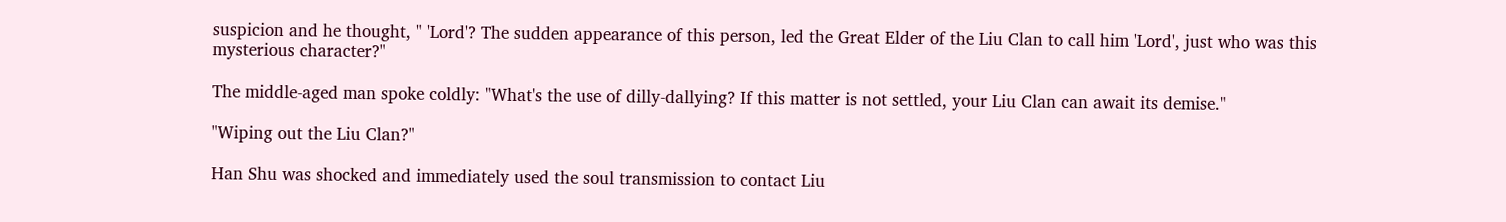suspicion and he thought, " 'Lord'? The sudden appearance of this person, led the Great Elder of the Liu Clan to call him 'Lord', just who was this mysterious character?"

The middle-aged man spoke coldly: "What's the use of dilly-dallying? If this matter is not settled, your Liu Clan can await its demise."

"Wiping out the Liu Clan?"

Han Shu was shocked and immediately used the soul transmission to contact Liu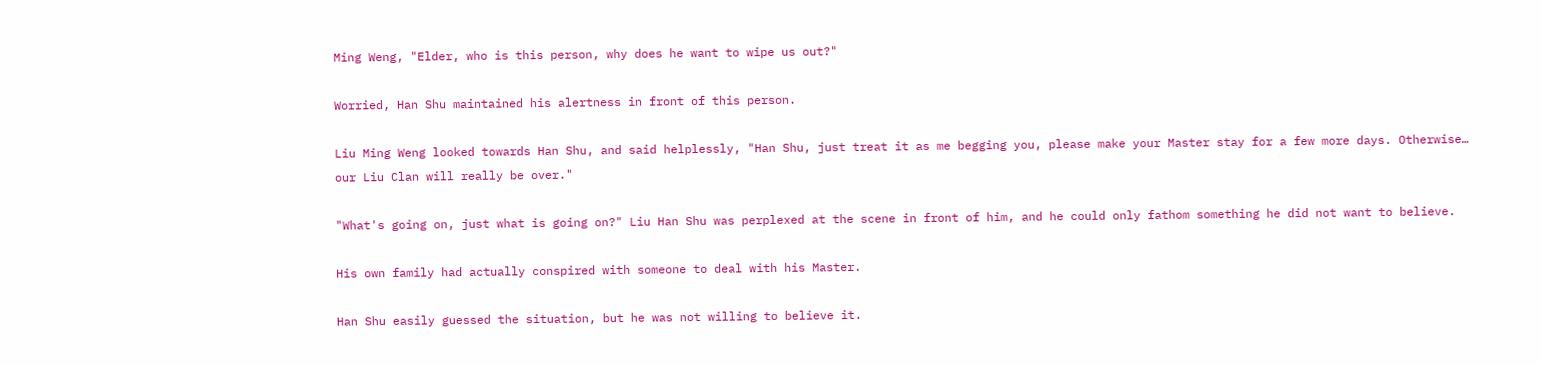Ming Weng, "Elder, who is this person, why does he want to wipe us out?"

Worried, Han Shu maintained his alertness in front of this person.

Liu Ming Weng looked towards Han Shu, and said helplessly, "Han Shu, just treat it as me begging you, please make your Master stay for a few more days. Otherwise… our Liu Clan will really be over."

"What's going on, just what is going on?" Liu Han Shu was perplexed at the scene in front of him, and he could only fathom something he did not want to believe.

His own family had actually conspired with someone to deal with his Master.

Han Shu easily guessed the situation, but he was not willing to believe it.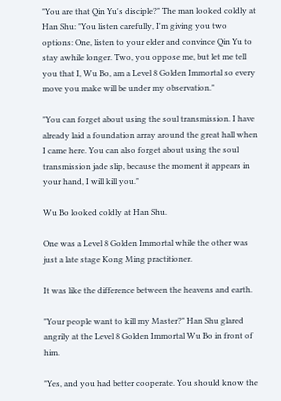"You are that Qin Yu's disciple?" The man looked coldly at Han Shu: "You listen carefully, I'm giving you two options: One, listen to your elder and convince Qin Yu to stay awhile longer. Two, you oppose me, but let me tell you that I, Wu Bo, am a Level 8 Golden Immortal so every move you make will be under my observation."

"You can forget about using the soul transmission. I have already laid a foundation array around the great hall when I came here. You can also forget about using the soul transmission jade slip, because the moment it appears in your hand, I will kill you."

Wu Bo looked coldly at Han Shu.

One was a Level 8 Golden Immortal while the other was just a late stage Kong Ming practitioner.

It was like the difference between the heavens and earth.

"Your people want to kill my Master?" Han Shu glared angrily at the Level 8 Golden Immortal Wu Bo in front of him.

"Yes, and you had better cooperate. You should know the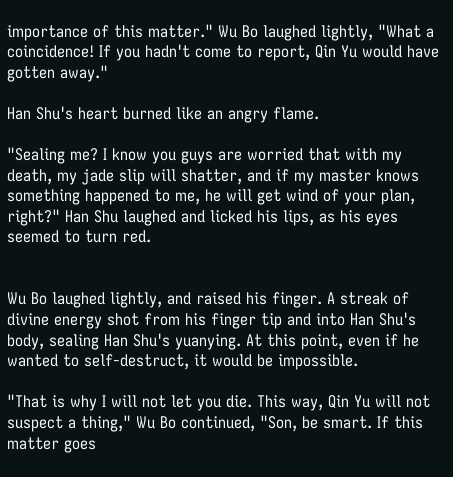importance of this matter." Wu Bo laughed lightly, "What a coincidence! If you hadn't come to report, Qin Yu would have gotten away."

Han Shu's heart burned like an angry flame.

"Sealing me? I know you guys are worried that with my death, my jade slip will shatter, and if my master knows something happened to me, he will get wind of your plan, right?" Han Shu laughed and licked his lips, as his eyes seemed to turn red.


Wu Bo laughed lightly, and raised his finger. A streak of divine energy shot from his finger tip and into Han Shu's body, sealing Han Shu's yuanying. At this point, even if he wanted to self-destruct, it would be impossible.

"That is why I will not let you die. This way, Qin Yu will not suspect a thing," Wu Bo continued, "Son, be smart. If this matter goes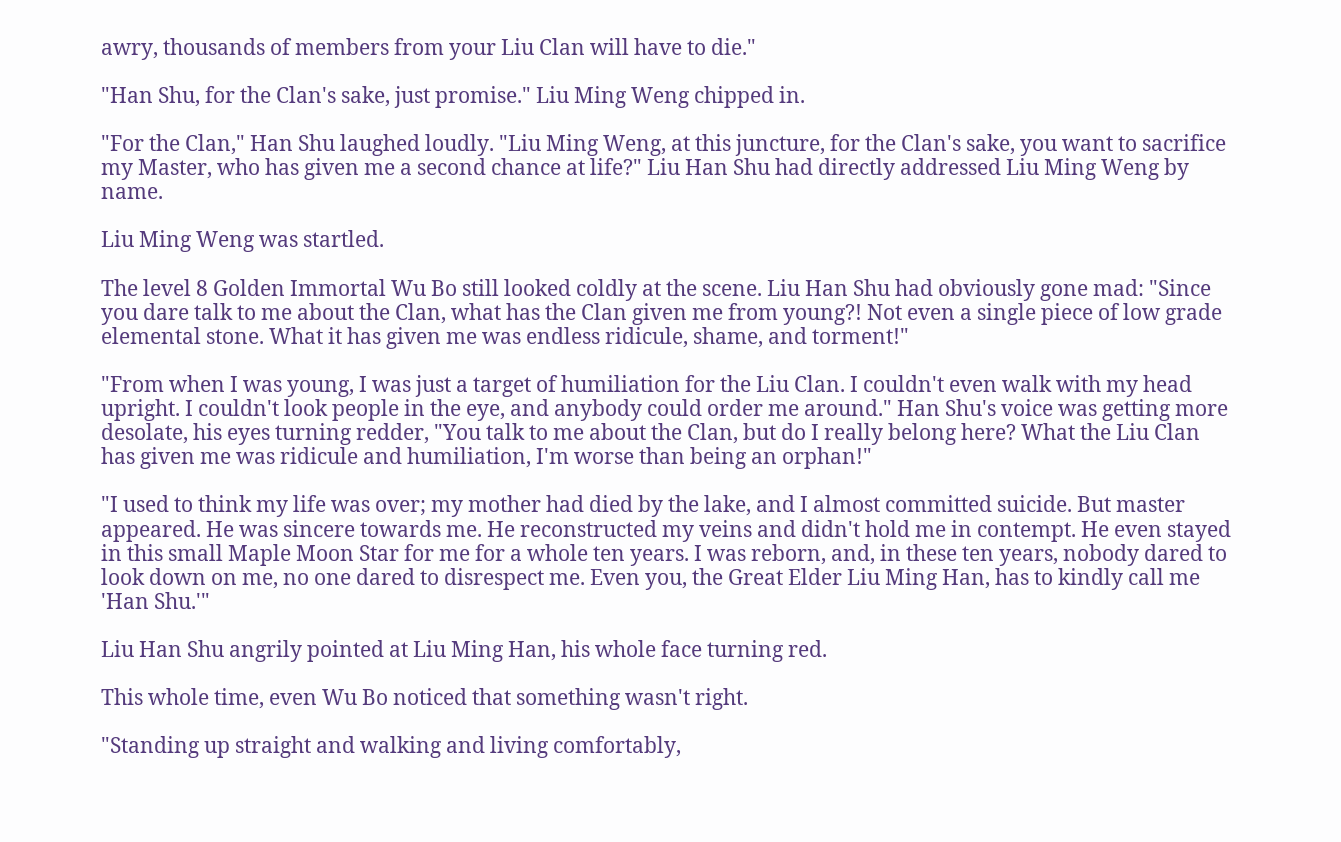awry, thousands of members from your Liu Clan will have to die."

"Han Shu, for the Clan's sake, just promise." Liu Ming Weng chipped in.

"For the Clan," Han Shu laughed loudly. "Liu Ming Weng, at this juncture, for the Clan's sake, you want to sacrifice my Master, who has given me a second chance at life?" Liu Han Shu had directly addressed Liu Ming Weng by name.

Liu Ming Weng was startled.

The level 8 Golden Immortal Wu Bo still looked coldly at the scene. Liu Han Shu had obviously gone mad: "Since you dare talk to me about the Clan, what has the Clan given me from young?! Not even a single piece of low grade elemental stone. What it has given me was endless ridicule, shame, and torment!"

"From when I was young, I was just a target of humiliation for the Liu Clan. I couldn't even walk with my head upright. I couldn't look people in the eye, and anybody could order me around." Han Shu's voice was getting more desolate, his eyes turning redder, "You talk to me about the Clan, but do I really belong here? What the Liu Clan has given me was ridicule and humiliation, I'm worse than being an orphan!"

"I used to think my life was over; my mother had died by the lake, and I almost committed suicide. But master appeared. He was sincere towards me. He reconstructed my veins and didn't hold me in contempt. He even stayed in this small Maple Moon Star for me for a whole ten years. I was reborn, and, in these ten years, nobody dared to look down on me, no one dared to disrespect me. Even you, the Great Elder Liu Ming Han, has to kindly call me 'Han Shu.'"

Liu Han Shu angrily pointed at Liu Ming Han, his whole face turning red.

This whole time, even Wu Bo noticed that something wasn't right.

"Standing up straight and walking and living comfortably,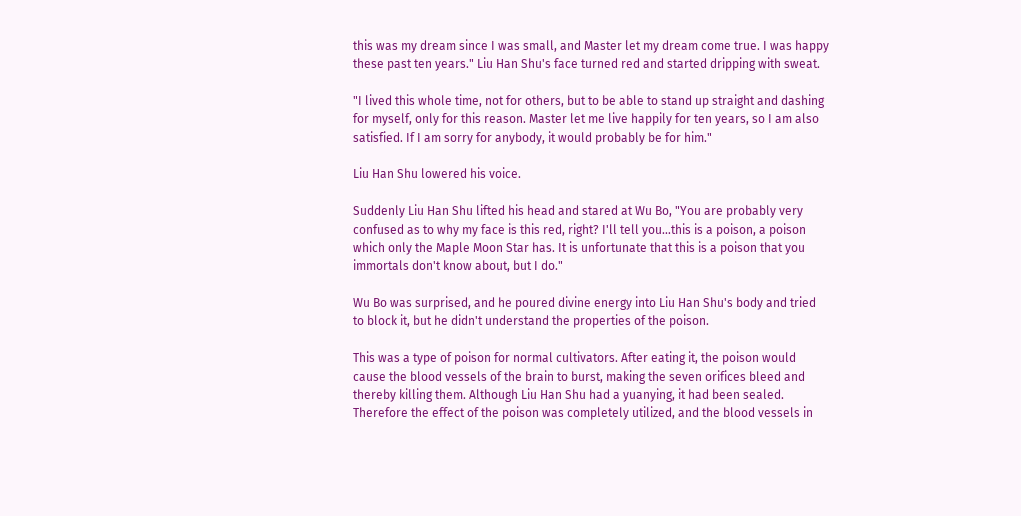this was my dream since I was small, and Master let my dream come true. I was happy these past ten years." Liu Han Shu's face turned red and started dripping with sweat.

"I lived this whole time, not for others, but to be able to stand up straight and dashing for myself, only for this reason. Master let me live happily for ten years, so I am also satisfied. If I am sorry for anybody, it would probably be for him."

Liu Han Shu lowered his voice.

Suddenly Liu Han Shu lifted his head and stared at Wu Bo, "You are probably very confused as to why my face is this red, right? I'll tell you…this is a poison, a poison which only the Maple Moon Star has. It is unfortunate that this is a poison that you immortals don't know about, but I do."

Wu Bo was surprised, and he poured divine energy into Liu Han Shu's body and tried to block it, but he didn't understand the properties of the poison.

This was a type of poison for normal cultivators. After eating it, the poison would cause the blood vessels of the brain to burst, making the seven orifices bleed and thereby killing them. Although Liu Han Shu had a yuanying, it had been sealed. Therefore the effect of the poison was completely utilized, and the blood vessels in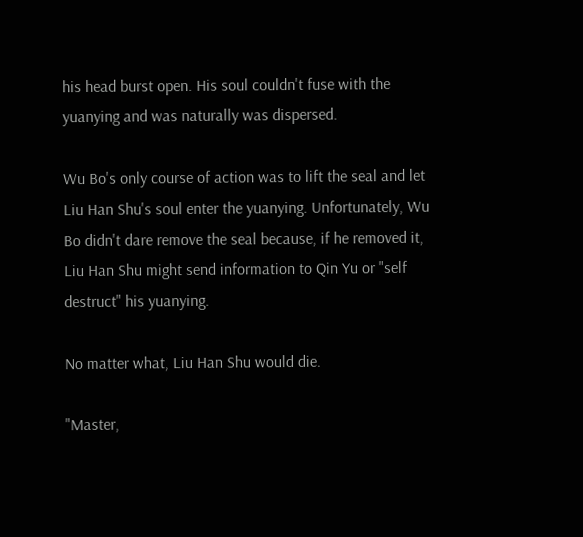his head burst open. His soul couldn't fuse with the yuanying and was naturally was dispersed.

Wu Bo's only course of action was to lift the seal and let Liu Han Shu's soul enter the yuanying. Unfortunately, Wu Bo didn't dare remove the seal because, if he removed it, Liu Han Shu might send information to Qin Yu or "self destruct" his yuanying.

No matter what, Liu Han Shu would die.

"Master,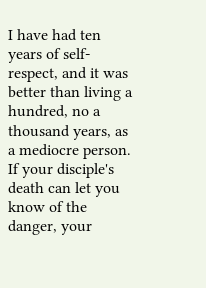I have had ten years of self-respect, and it was better than living a hundred, no a thousand years, as a mediocre person. If your disciple's death can let you know of the danger, your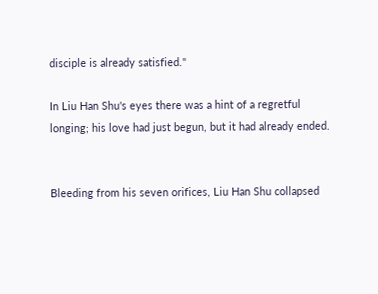disciple is already satisfied."

In Liu Han Shu's eyes there was a hint of a regretful longing; his love had just begun, but it had already ended.


Bleeding from his seven orifices, Liu Han Shu collapsed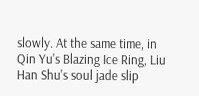slowly. At the same time, in Qin Yu's Blazing Ice Ring, Liu Han Shu's soul jade slip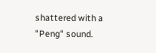shattered with a "Peng" sound.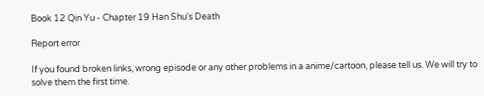Book 12 Qin Yu - Chapter 19 Han Shu's Death

Report error

If you found broken links, wrong episode or any other problems in a anime/cartoon, please tell us. We will try to solve them the first time.